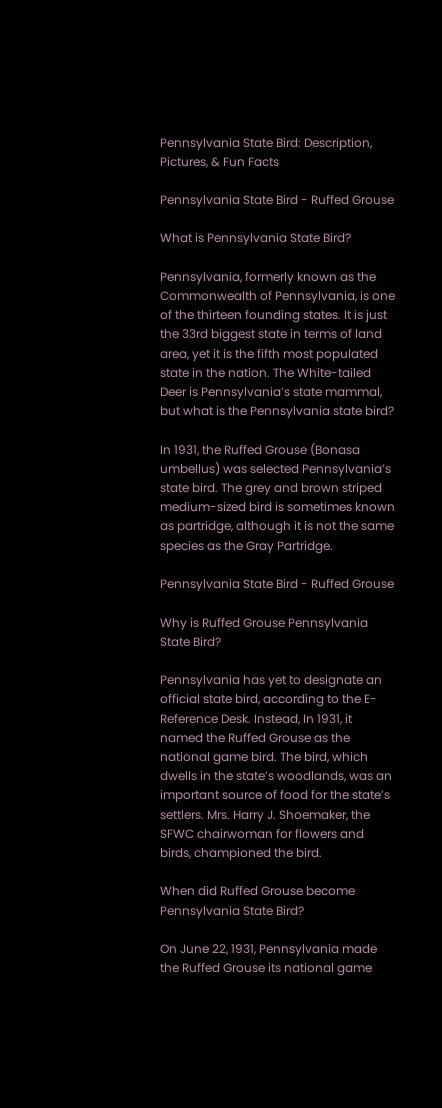Pennsylvania State Bird: Description, Pictures, & Fun Facts

Pennsylvania State Bird - Ruffed Grouse

What is Pennsylvania State Bird?

Pennsylvania, formerly known as the Commonwealth of Pennsylvania, is one of the thirteen founding states. It is just the 33rd biggest state in terms of land area, yet it is the fifth most populated state in the nation. The White-tailed Deer is Pennsylvania’s state mammal, but what is the Pennsylvania state bird?

In 1931, the Ruffed Grouse (Bonasa umbellus) was selected Pennsylvania’s state bird. The grey and brown striped medium-sized bird is sometimes known as partridge, although it is not the same species as the Gray Partridge.

Pennsylvania State Bird - Ruffed Grouse

Why is Ruffed Grouse Pennsylvania State Bird?

Pennsylvania has yet to designate an official state bird, according to the E-Reference Desk. Instead, In 1931, it named the Ruffed Grouse as the national game bird. The bird, which dwells in the state’s woodlands, was an important source of food for the state’s settlers. Mrs. Harry J. Shoemaker, the SFWC chairwoman for flowers and birds, championed the bird.

When did Ruffed Grouse become Pennsylvania State Bird?

On June 22, 1931, Pennsylvania made the Ruffed Grouse its national game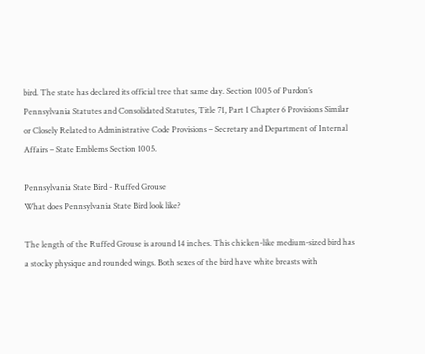bird. The state has declared its official tree that same day. Section 1005 of Purdon’s Pennsylvania Statutes and Consolidated Statutes, Title 71, Part 1 Chapter 6 Provisions Similar or Closely Related to Administrative Code Provisions – Secretary and Department of Internal Affairs – State Emblems Section 1005.

Pennsylvania State Bird - Ruffed Grouse
What does Pennsylvania State Bird look like?

The length of the Ruffed Grouse is around 14 inches. This chicken-like medium-sized bird has a stocky physique and rounded wings. Both sexes of the bird have white breasts with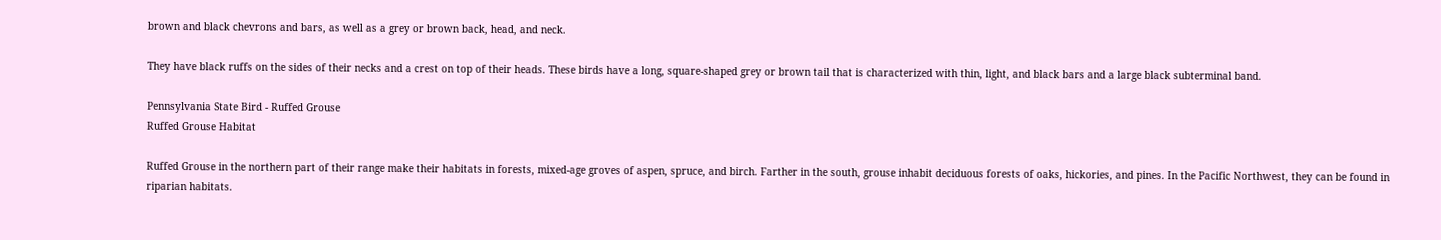brown and black chevrons and bars, as well as a grey or brown back, head, and neck.

They have black ruffs on the sides of their necks and a crest on top of their heads. These birds have a long, square-shaped grey or brown tail that is characterized with thin, light, and black bars and a large black subterminal band.

Pennsylvania State Bird - Ruffed Grouse
Ruffed Grouse Habitat

Ruffed Grouse in the northern part of their range make their habitats in forests, mixed-age groves of aspen, spruce, and birch. Farther in the south, grouse inhabit deciduous forests of oaks, hickories, and pines. In the Pacific Northwest, they can be found in riparian habitats.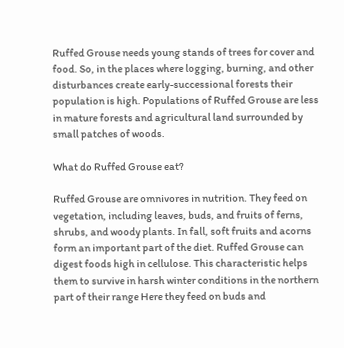Ruffed Grouse needs young stands of trees for cover and food. So, in the places where logging, burning, and other disturbances create early-successional forests their population is high. Populations of Ruffed Grouse are less in mature forests and agricultural land surrounded by small patches of woods.

What do Ruffed Grouse eat?

Ruffed Grouse are omnivores in nutrition. They feed on vegetation, including leaves, buds, and fruits of ferns, shrubs, and woody plants. In fall, soft fruits and acorns form an important part of the diet. Ruffed Grouse can digest foods high in cellulose. This characteristic helps them to survive in harsh winter conditions in the northern part of their range Here they feed on buds and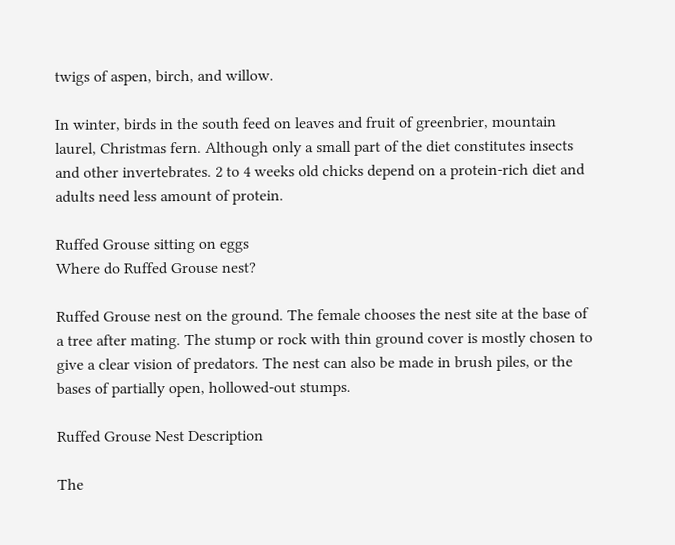twigs of aspen, birch, and willow.

In winter, birds in the south feed on leaves and fruit of greenbrier, mountain laurel, Christmas fern. Although only a small part of the diet constitutes insects and other invertebrates. 2 to 4 weeks old chicks depend on a protein-rich diet and adults need less amount of protein.

Ruffed Grouse sitting on eggs
Where do Ruffed Grouse nest?

Ruffed Grouse nest on the ground. The female chooses the nest site at the base of a tree after mating. The stump or rock with thin ground cover is mostly chosen to give a clear vision of predators. The nest can also be made in brush piles, or the bases of partially open, hollowed-out stumps.

Ruffed Grouse Nest Description

The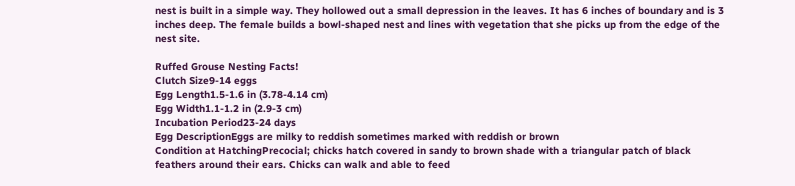nest is built in a simple way. They hollowed out a small depression in the leaves. It has 6 inches of boundary and is 3 inches deep. The female builds a bowl-shaped nest and lines with vegetation that she picks up from the edge of the nest site.

Ruffed Grouse Nesting Facts!
Clutch Size9-14 eggs
Egg Length1.5-1.6 in (3.78-4.14 cm)
Egg Width1.1-1.2 in (2.9-3 cm)
Incubation Period23-24 days
Egg DescriptionEggs are milky to reddish sometimes marked with reddish or brown
Condition at HatchingPrecocial; chicks hatch covered in sandy to brown shade with a triangular patch of black feathers around their ears. Chicks can walk and able to feed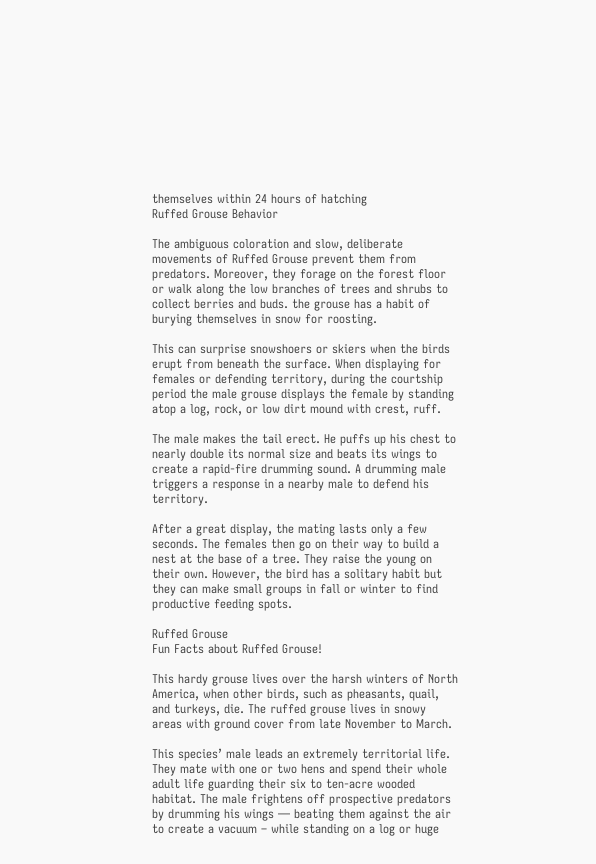themselves within 24 hours of hatching
Ruffed Grouse Behavior

The ambiguous coloration and slow, deliberate movements of Ruffed Grouse prevent them from predators. Moreover, they forage on the forest floor or walk along the low branches of trees and shrubs to collect berries and buds. the grouse has a habit of burying themselves in snow for roosting.

This can surprise snowshoers or skiers when the birds erupt from beneath the surface. When displaying for females or defending territory, during the courtship period the male grouse displays the female by standing atop a log, rock, or low dirt mound with crest, ruff.

The male makes the tail erect. He puffs up his chest to nearly double its normal size and beats its wings to create a rapid-fire drumming sound. A drumming male triggers a response in a nearby male to defend his territory.

After a great display, the mating lasts only a few seconds. The females then go on their way to build a nest at the base of a tree. They raise the young on their own. However, the bird has a solitary habit but they can make small groups in fall or winter to find productive feeding spots.

Ruffed Grouse
Fun Facts about Ruffed Grouse!

This hardy grouse lives over the harsh winters of North America, when other birds, such as pheasants, quail, and turkeys, die. The ruffed grouse lives in snowy areas with ground cover from late November to March.

This species’ male leads an extremely territorial life. They mate with one or two hens and spend their whole adult life guarding their six to ten-acre wooded habitat. The male frightens off prospective predators by drumming his wings — beating them against the air to create a vacuum – while standing on a log or huge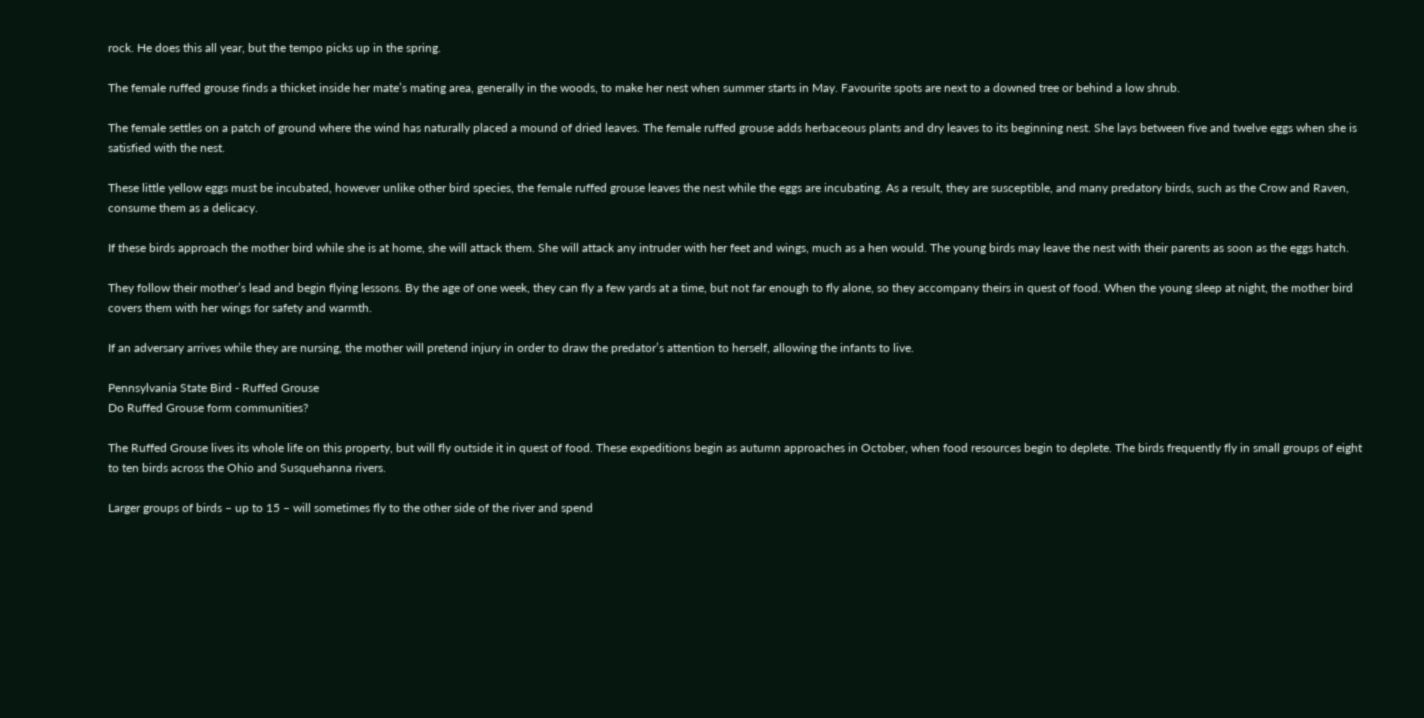rock. He does this all year, but the tempo picks up in the spring.

The female ruffed grouse finds a thicket inside her mate’s mating area, generally in the woods, to make her nest when summer starts in May. Favourite spots are next to a downed tree or behind a low shrub.

The female settles on a patch of ground where the wind has naturally placed a mound of dried leaves. The female ruffed grouse adds herbaceous plants and dry leaves to its beginning nest. She lays between five and twelve eggs when she is satisfied with the nest.

These little yellow eggs must be incubated, however unlike other bird species, the female ruffed grouse leaves the nest while the eggs are incubating. As a result, they are susceptible, and many predatory birds, such as the Crow and Raven, consume them as a delicacy.

If these birds approach the mother bird while she is at home, she will attack them. She will attack any intruder with her feet and wings, much as a hen would. The young birds may leave the nest with their parents as soon as the eggs hatch.

They follow their mother’s lead and begin flying lessons. By the age of one week, they can fly a few yards at a time, but not far enough to fly alone, so they accompany theirs in quest of food. When the young sleep at night, the mother bird covers them with her wings for safety and warmth.

If an adversary arrives while they are nursing, the mother will pretend injury in order to draw the predator’s attention to herself, allowing the infants to live.

Pennsylvania State Bird - Ruffed Grouse
Do Ruffed Grouse form communities?

The Ruffed Grouse lives its whole life on this property, but will fly outside it in quest of food. These expeditions begin as autumn approaches in October, when food resources begin to deplete. The birds frequently fly in small groups of eight to ten birds across the Ohio and Susquehanna rivers.

Larger groups of birds – up to 15 – will sometimes fly to the other side of the river and spend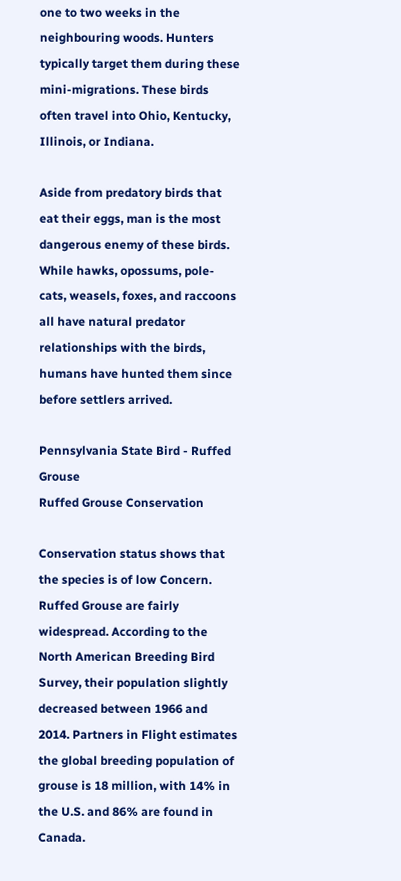one to two weeks in the neighbouring woods. Hunters typically target them during these mini-migrations. These birds often travel into Ohio, Kentucky, Illinois, or Indiana.

Aside from predatory birds that eat their eggs, man is the most dangerous enemy of these birds. While hawks, opossums, pole-cats, weasels, foxes, and raccoons all have natural predator relationships with the birds, humans have hunted them since before settlers arrived.

Pennsylvania State Bird - Ruffed Grouse
Ruffed Grouse Conservation

Conservation status shows that the species is of low Concern. Ruffed Grouse are fairly widespread. According to the North American Breeding Bird Survey, their population slightly decreased between 1966 and 2014. Partners in Flight estimates the global breeding population of grouse is 18 million, with 14% in the U.S. and 86% are found in Canada.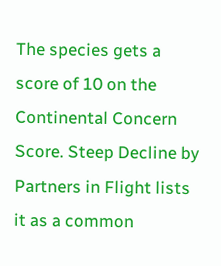The species gets a score of 10 on the Continental Concern Score. Steep Decline by Partners in Flight lists it as a common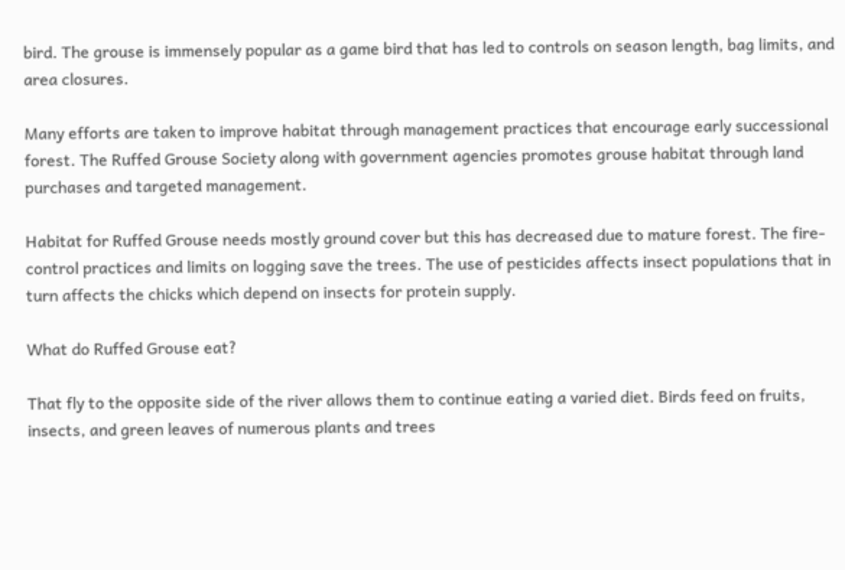bird. The grouse is immensely popular as a game bird that has led to controls on season length, bag limits, and area closures.

Many efforts are taken to improve habitat through management practices that encourage early successional forest. The Ruffed Grouse Society along with government agencies promotes grouse habitat through land purchases and targeted management.

Habitat for Ruffed Grouse needs mostly ground cover but this has decreased due to mature forest. The fire-control practices and limits on logging save the trees. The use of pesticides affects insect populations that in turn affects the chicks which depend on insects for protein supply.

What do Ruffed Grouse eat?

That fly to the opposite side of the river allows them to continue eating a varied diet. Birds feed on fruits, insects, and green leaves of numerous plants and trees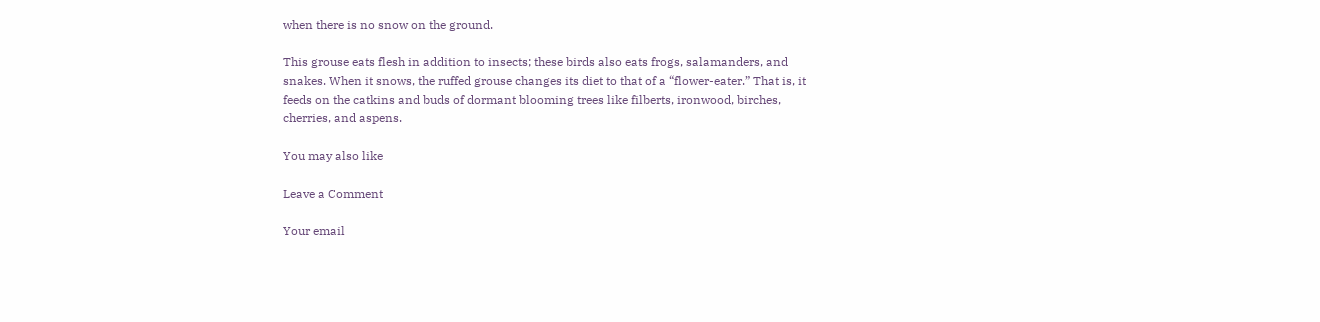when there is no snow on the ground.

This grouse eats flesh in addition to insects; these birds also eats frogs, salamanders, and snakes. When it snows, the ruffed grouse changes its diet to that of a “flower-eater.” That is, it feeds on the catkins and buds of dormant blooming trees like filberts, ironwood, birches, cherries, and aspens.

You may also like

Leave a Comment

Your email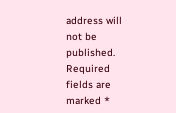address will not be published. Required fields are marked *